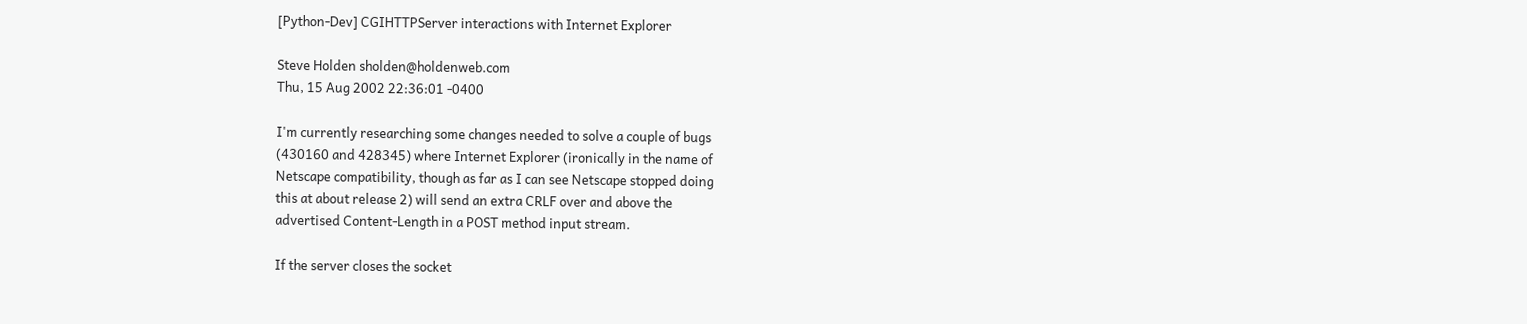[Python-Dev] CGIHTTPServer interactions with Internet Explorer

Steve Holden sholden@holdenweb.com
Thu, 15 Aug 2002 22:36:01 -0400

I'm currently researching some changes needed to solve a couple of bugs
(430160 and 428345) where Internet Explorer (ironically in the name of
Netscape compatibility, though as far as I can see Netscape stopped doing
this at about release 2) will send an extra CRLF over and above the
advertised Content-Length in a POST method input stream.

If the server closes the socket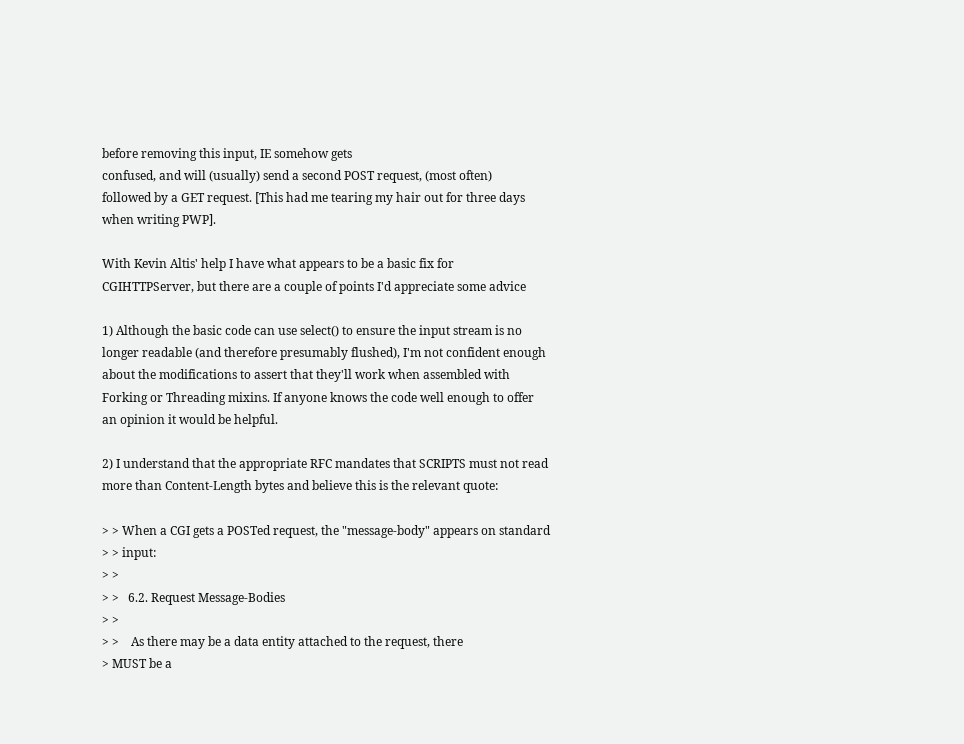before removing this input, IE somehow gets
confused, and will (usually) send a second POST request, (most often)
followed by a GET request. [This had me tearing my hair out for three days
when writing PWP].

With Kevin Altis' help I have what appears to be a basic fix for
CGIHTTPServer, but there are a couple of points I'd appreciate some advice

1) Although the basic code can use select() to ensure the input stream is no
longer readable (and therefore presumably flushed), I'm not confident enough
about the modifications to assert that they'll work when assembled with
Forking or Threading mixins. If anyone knows the code well enough to offer
an opinion it would be helpful.

2) I understand that the appropriate RFC mandates that SCRIPTS must not read
more than Content-Length bytes and believe this is the relevant quote:

> > When a CGI gets a POSTed request, the "message-body" appears on standard
> > input:
> >
> >   6.2. Request Message-Bodies
> >
> >    As there may be a data entity attached to the request, there
> MUST be a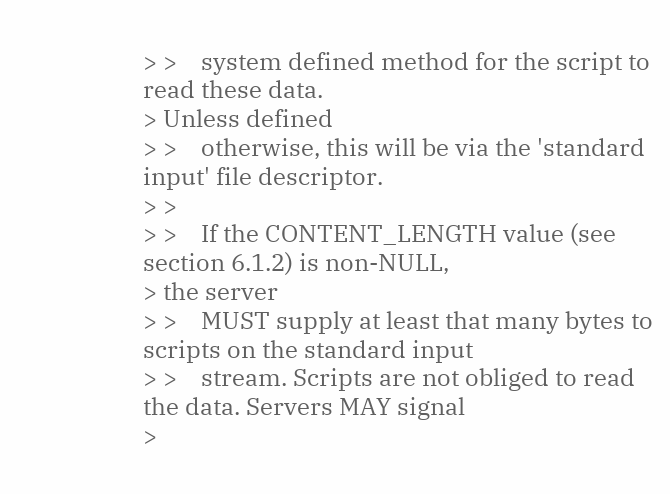> >    system defined method for the script to read these data.
> Unless defined
> >    otherwise, this will be via the 'standard input' file descriptor.
> >
> >    If the CONTENT_LENGTH value (see section 6.1.2) is non-NULL,
> the server
> >    MUST supply at least that many bytes to scripts on the standard input
> >    stream. Scripts are not obliged to read the data. Servers MAY signal
>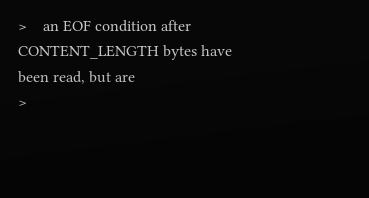>    an EOF condition after CONTENT_LENGTH bytes have been read, but are
>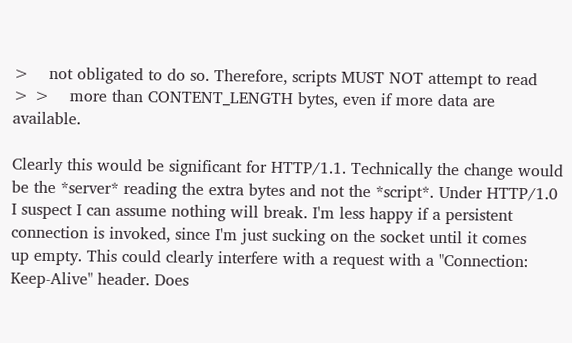>    not obligated to do so. Therefore, scripts MUST NOT attempt to read
> >    more than CONTENT_LENGTH bytes, even if more data are available.

Clearly this would be significant for HTTP/1.1. Technically the change would
be the *server* reading the extra bytes and not the *script*. Under HTTP/1.0
I suspect I can assume nothing will break. I'm less happy if a persistent
connection is invoked, since I'm just sucking on the socket until it comes
up empty. This could clearly interfere with a request with a "Connection:
Keep-Alive" header. Does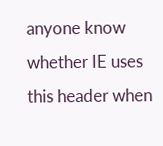anyone know whether IE uses this header when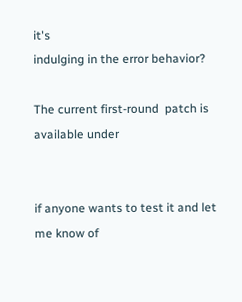it's
indulging in the error behavior?

The current first-round  patch is available under


if anyone wants to test it and let me know of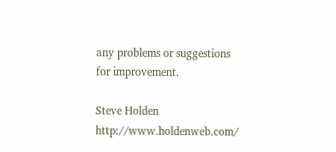any problems or suggestions
for improvement.

Steve Holden                                 http://www.holdenweb.com/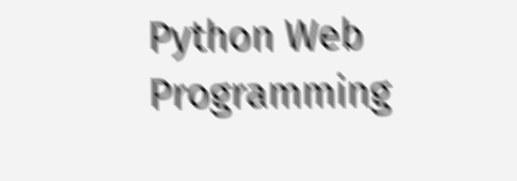Python Web Programming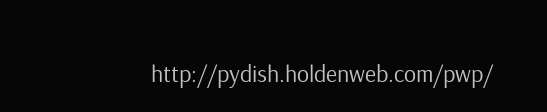http://pydish.holdenweb.com/pwp/